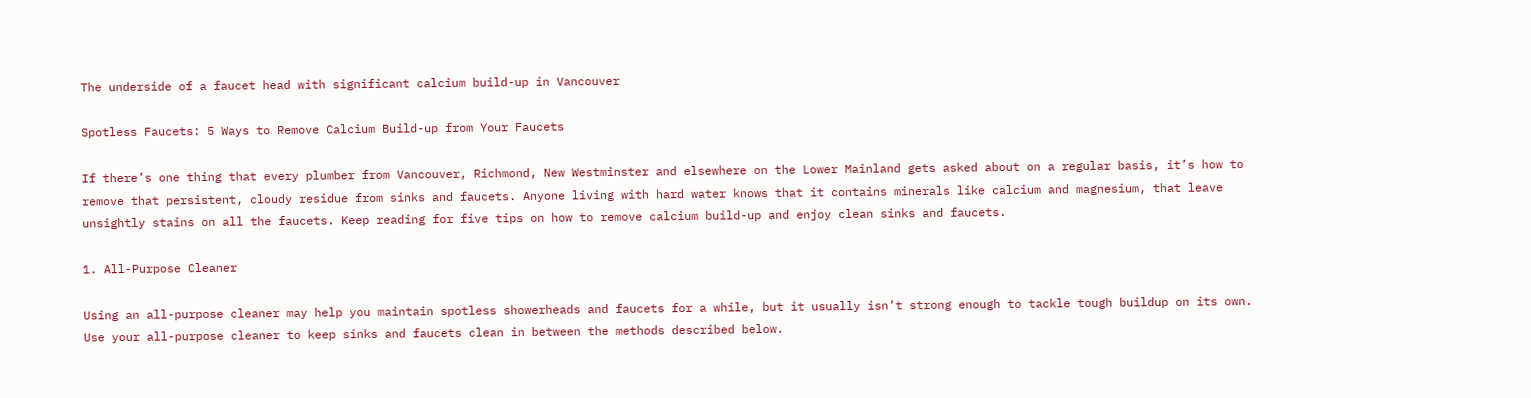The underside of a faucet head with significant calcium build-up in Vancouver

Spotless Faucets: 5 Ways to Remove Calcium Build-up from Your Faucets

If there’s one thing that every plumber from Vancouver, Richmond, New Westminster and elsewhere on the Lower Mainland gets asked about on a regular basis, it’s how to remove that persistent, cloudy residue from sinks and faucets. Anyone living with hard water knows that it contains minerals like calcium and magnesium, that leave unsightly stains on all the faucets. Keep reading for five tips on how to remove calcium build-up and enjoy clean sinks and faucets.

1. All-Purpose Cleaner

Using an all-purpose cleaner may help you maintain spotless showerheads and faucets for a while, but it usually isn’t strong enough to tackle tough buildup on its own. Use your all-purpose cleaner to keep sinks and faucets clean in between the methods described below.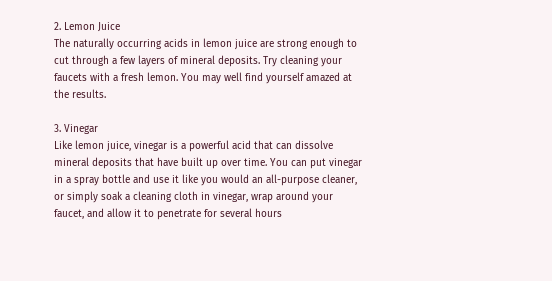2. Lemon Juice
The naturally occurring acids in lemon juice are strong enough to cut through a few layers of mineral deposits. Try cleaning your faucets with a fresh lemon. You may well find yourself amazed at the results.

3. Vinegar
Like lemon juice, vinegar is a powerful acid that can dissolve mineral deposits that have built up over time. You can put vinegar in a spray bottle and use it like you would an all-purpose cleaner, or simply soak a cleaning cloth in vinegar, wrap around your faucet, and allow it to penetrate for several hours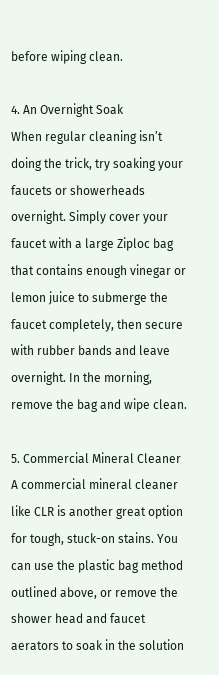before wiping clean.

4. An Overnight Soak
When regular cleaning isn’t doing the trick, try soaking your faucets or showerheads overnight. Simply cover your faucet with a large Ziploc bag that contains enough vinegar or lemon juice to submerge the faucet completely, then secure with rubber bands and leave overnight. In the morning, remove the bag and wipe clean.

5. Commercial Mineral Cleaner
A commercial mineral cleaner like CLR is another great option for tough, stuck-on stains. You can use the plastic bag method outlined above, or remove the shower head and faucet aerators to soak in the solution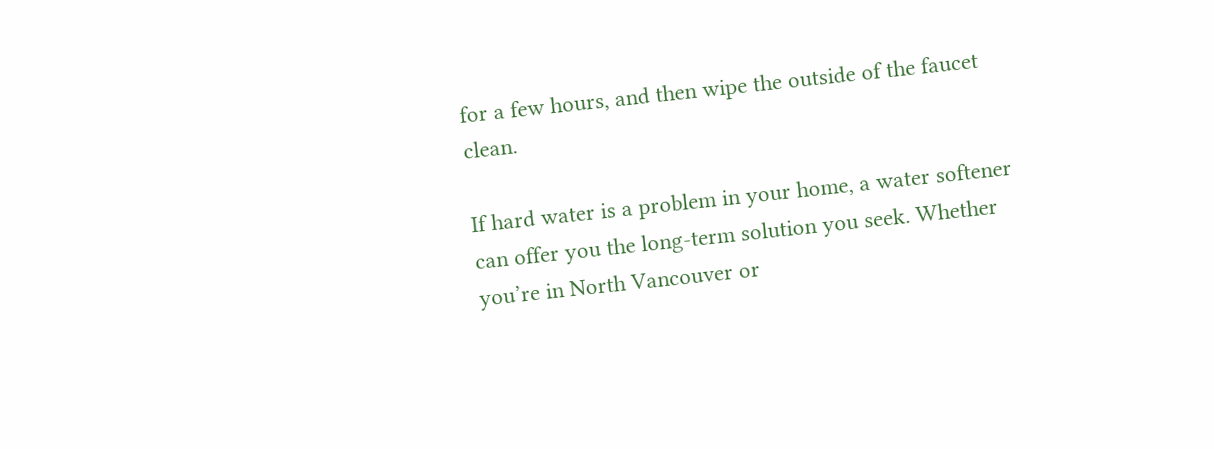for a few hours, and then wipe the outside of the faucet clean.

If hard water is a problem in your home, a water softener can offer you the long-term solution you seek. Whether you’re in North Vancouver or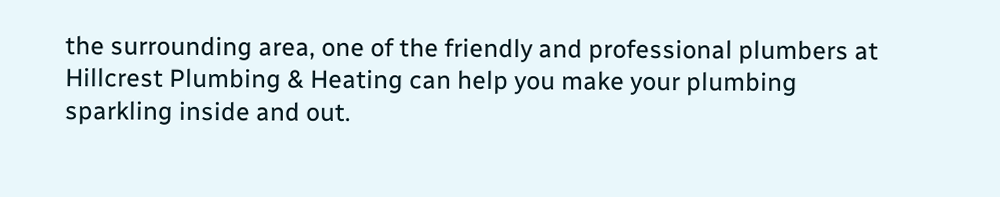the surrounding area, one of the friendly and professional plumbers at Hillcrest Plumbing & Heating can help you make your plumbing sparkling inside and out.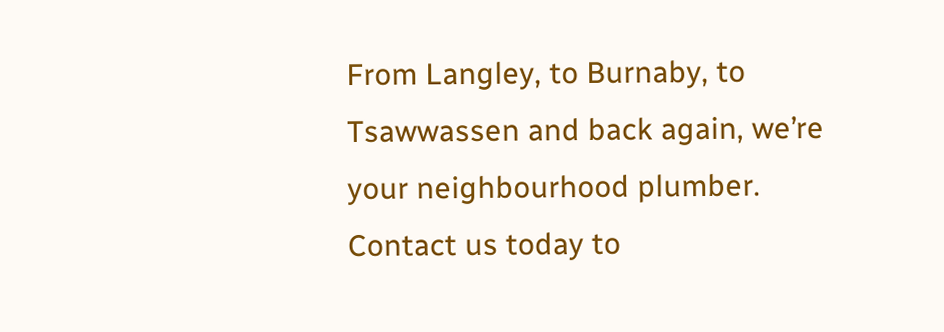From Langley, to Burnaby, to Tsawwassen and back again, we’re your neighbourhood plumber. Contact us today to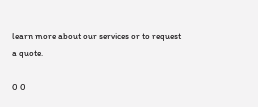learn more about our services or to request a quote.

0 0